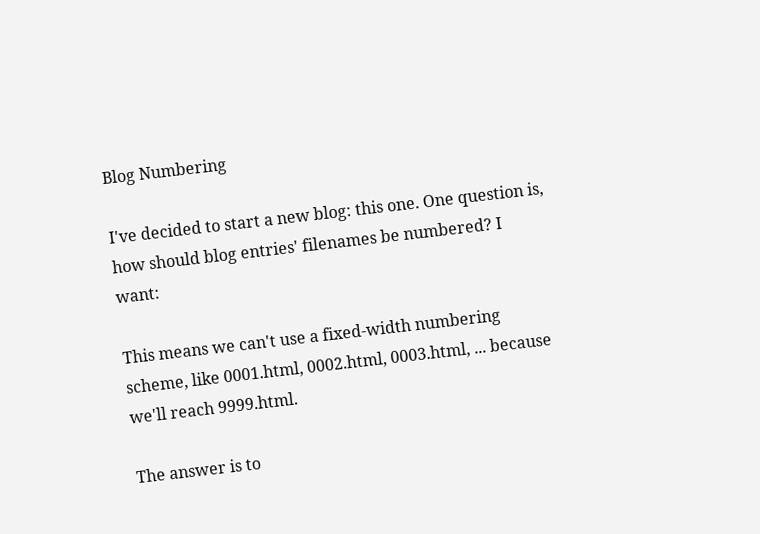Blog Numbering

I've decided to start a new blog: this one. One question is, how should blog entries' filenames be numbered? I want:

This means we can't use a fixed-width numbering scheme, like 0001.html, 0002.html, 0003.html, ... because we'll reach 9999.html.

The answer is to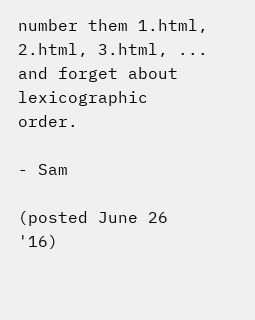number them 1.html, 2.html, 3.html, ... and forget about lexicographic order.

- Sam

(posted June 26 '16)